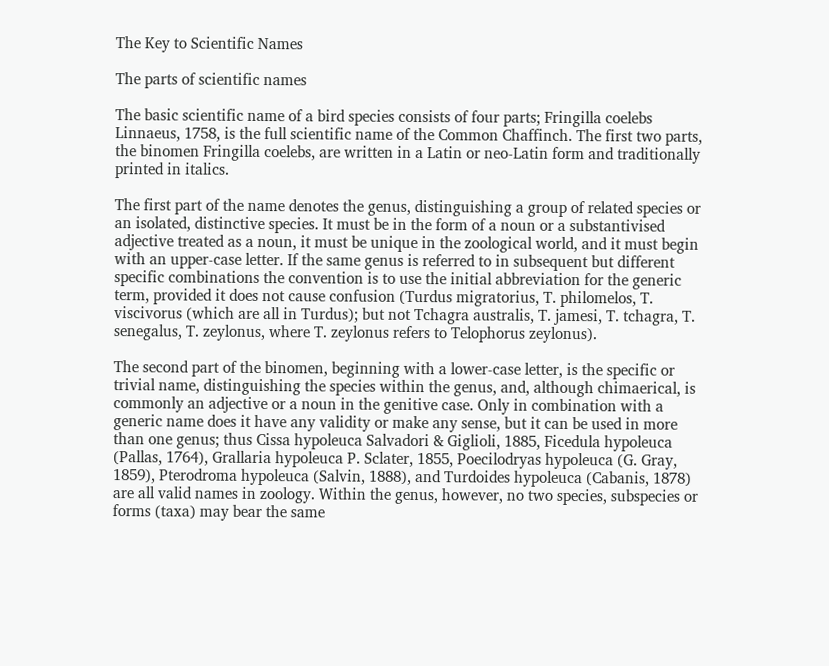The Key to Scientific Names

The parts of scientific names

The basic scientific name of a bird species consists of four parts; Fringilla coelebs Linnaeus, 1758, is the full scientific name of the Common Chaffinch. The first two parts, the binomen Fringilla coelebs, are written in a Latin or neo-Latin form and traditionally printed in italics.

The first part of the name denotes the genus, distinguishing a group of related species or an isolated, distinctive species. It must be in the form of a noun or a substantivised adjective treated as a noun, it must be unique in the zoological world, and it must begin with an upper-case letter. If the same genus is referred to in subsequent but different specific combinations the convention is to use the initial abbreviation for the generic term, provided it does not cause confusion (Turdus migratorius, T. philomelos, T. viscivorus (which are all in Turdus); but not Tchagra australis, T. jamesi, T. tchagra, T. senegalus, T. zeylonus, where T. zeylonus refers to Telophorus zeylonus).

The second part of the binomen, beginning with a lower-case letter, is the specific or trivial name, distinguishing the species within the genus, and, although chimaerical, is commonly an adjective or a noun in the genitive case. Only in combination with a generic name does it have any validity or make any sense, but it can be used in more than one genus; thus Cissa hypoleuca Salvadori & Giglioli, 1885, Ficedula hypoleuca (Pallas, 1764), Grallaria hypoleuca P. Sclater, 1855, Poecilodryas hypoleuca (G. Gray, 1859), Pterodroma hypoleuca (Salvin, 1888), and Turdoides hypoleuca (Cabanis, 1878) are all valid names in zoology. Within the genus, however, no two species, subspecies or forms (taxa) may bear the same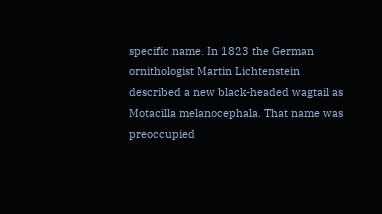specific name. In 1823 the German ornithologist Martin Lichtenstein described a new black-headed wagtail as Motacilla melanocephala. That name was preoccupied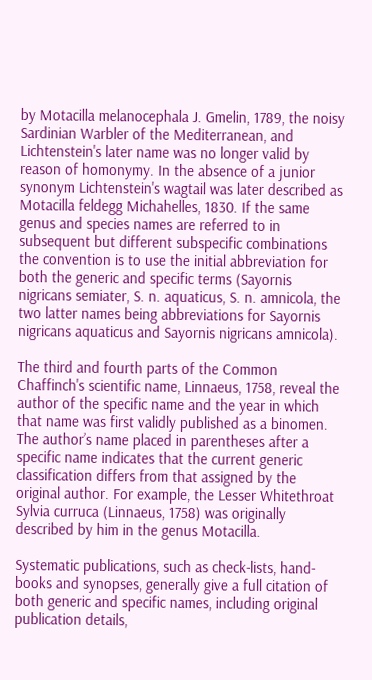by Motacilla melanocephala J. Gmelin, 1789, the noisy Sardinian Warbler of the Mediterranean, and Lichtenstein's later name was no longer valid by reason of homonymy. In the absence of a junior synonym Lichtenstein's wagtail was later described as Motacilla feldegg Michahelles, 1830. If the same genus and species names are referred to in subsequent but different subspecific combinations the convention is to use the initial abbreviation for both the generic and specific terms (Sayornis nigricans semiater, S. n. aquaticus, S. n. amnicola, the two latter names being abbreviations for Sayornis nigricans aquaticus and Sayornis nigricans amnicola).

The third and fourth parts of the Common Chaffinch's scientific name, Linnaeus, 1758, reveal the author of the specific name and the year in which that name was first validly published as a binomen. The author’s name placed in parentheses after a specific name indicates that the current generic classification differs from that assigned by the original author. For example, the Lesser Whitethroat Sylvia curruca (Linnaeus, 1758) was originally described by him in the genus Motacilla.

Systematic publications, such as check-lists, hand-books and synopses, generally give a full citation of both generic and specific names, including original publication details,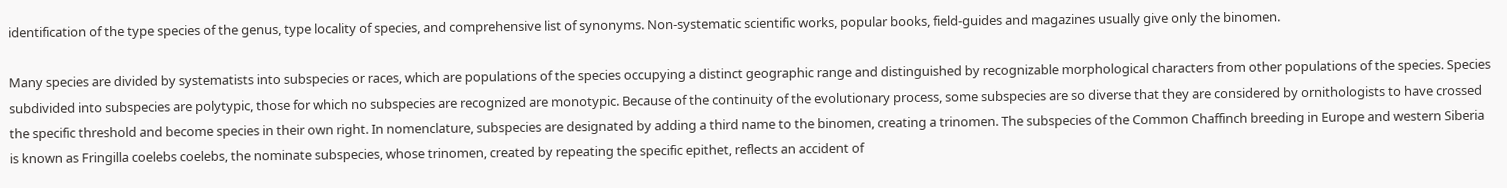identification of the type species of the genus, type locality of species, and comprehensive list of synonyms. Non-systematic scientific works, popular books, field-guides and magazines usually give only the binomen.

Many species are divided by systematists into subspecies or races, which are populations of the species occupying a distinct geographic range and distinguished by recognizable morphological characters from other populations of the species. Species subdivided into subspecies are polytypic, those for which no subspecies are recognized are monotypic. Because of the continuity of the evolutionary process, some subspecies are so diverse that they are considered by ornithologists to have crossed the specific threshold and become species in their own right. In nomenclature, subspecies are designated by adding a third name to the binomen, creating a trinomen. The subspecies of the Common Chaffinch breeding in Europe and western Siberia is known as Fringilla coelebs coelebs, the nominate subspecies, whose trinomen, created by repeating the specific epithet, reflects an accident of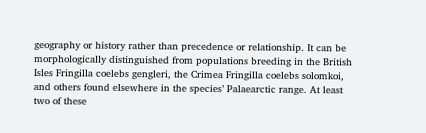geography or history rather than precedence or relationship. It can be morphologically distinguished from populations breeding in the British Isles Fringilla coelebs gengleri, the Crimea Fringilla coelebs solomkoi, and others found elsewhere in the species’ Palaearctic range. At least two of these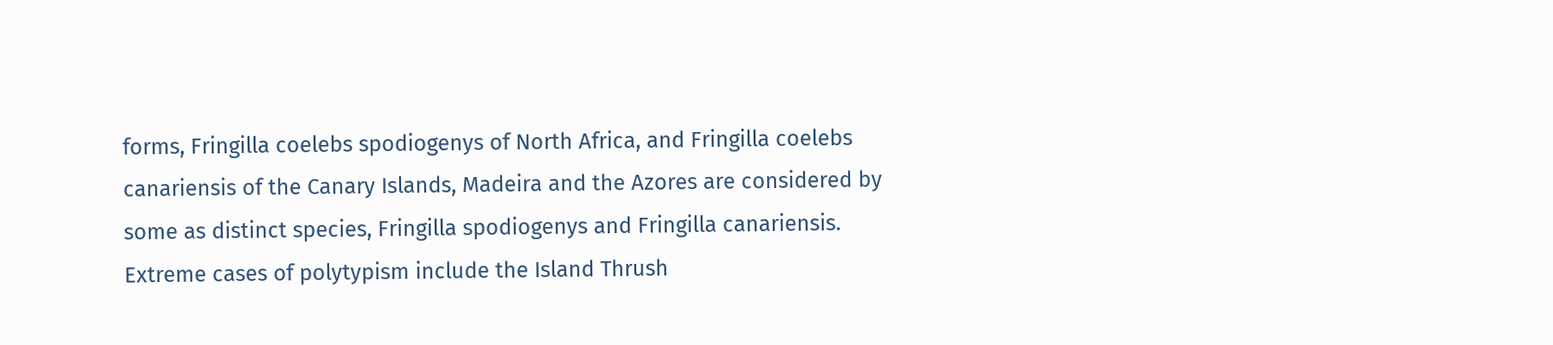forms, Fringilla coelebs spodiogenys of North Africa, and Fringilla coelebs canariensis of the Canary Islands, Madeira and the Azores are considered by some as distinct species, Fringilla spodiogenys and Fringilla canariensis. Extreme cases of polytypism include the Island Thrush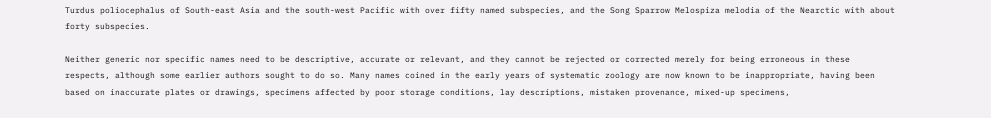Turdus poliocephalus of South-east Asia and the south-west Pacific with over fifty named subspecies, and the Song Sparrow Melospiza melodia of the Nearctic with about forty subspecies.

Neither generic nor specific names need to be descriptive, accurate or relevant, and they cannot be rejected or corrected merely for being erroneous in these respects, although some earlier authors sought to do so. Many names coined in the early years of systematic zoology are now known to be inappropriate, having been based on inaccurate plates or drawings, specimens affected by poor storage conditions, lay descriptions, mistaken provenance, mixed-up specimens,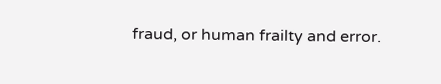fraud, or human frailty and error.